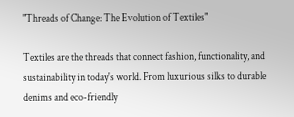"Threads of Change: The Evolution of Textiles"

Textiles are the threads that connect fashion, functionality, and sustainability in today's world. From luxurious silks to durable denims and eco-friendly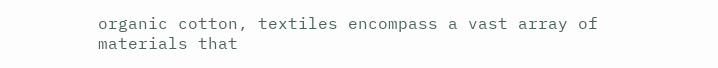organic cotton, textiles encompass a vast array of materials that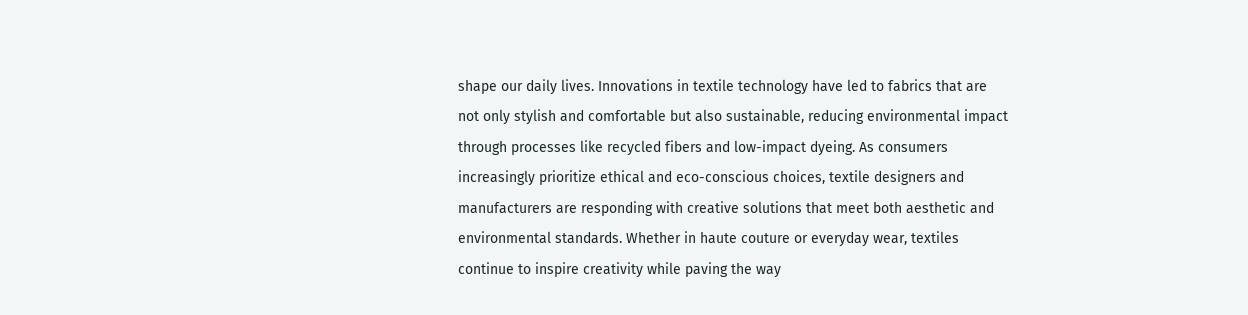shape our daily lives. Innovations in textile technology have led to fabrics that are not only stylish and comfortable but also sustainable, reducing environmental impact through processes like recycled fibers and low-impact dyeing. As consumers increasingly prioritize ethical and eco-conscious choices, textile designers and manufacturers are responding with creative solutions that meet both aesthetic and environmental standards. Whether in haute couture or everyday wear, textiles continue to inspire creativity while paving the way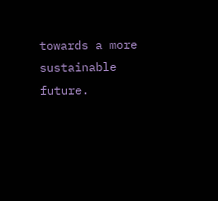towards a more sustainable future.